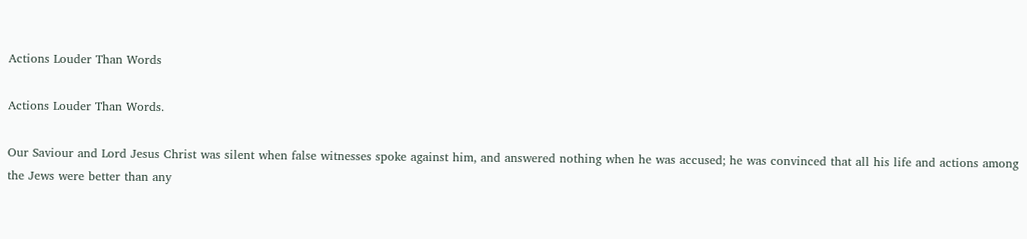Actions Louder Than Words

Actions Louder Than Words.

Our Saviour and Lord Jesus Christ was silent when false witnesses spoke against him, and answered nothing when he was accused; he was convinced that all his life and actions among the Jews were better than any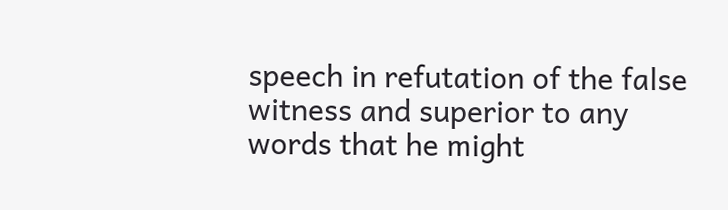speech in refutation of the false witness and superior to any words that he might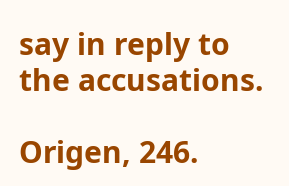say in reply to the accusations.

Origen, 246.